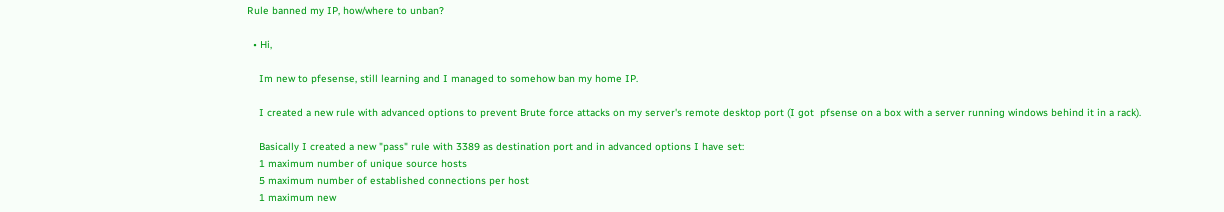Rule banned my IP, how/where to unban?

  • Hi,

    Im new to pfesense, still learning and I managed to somehow ban my home IP.

    I created a new rule with advanced options to prevent Brute force attacks on my server's remote desktop port (I got  pfsense on a box with a server running windows behind it in a rack).

    Basically I created a new "pass" rule with 3389 as destination port and in advanced options I have set:
    1 maximum number of unique source hosts
    5 maximum number of established connections per host
    1 maximum new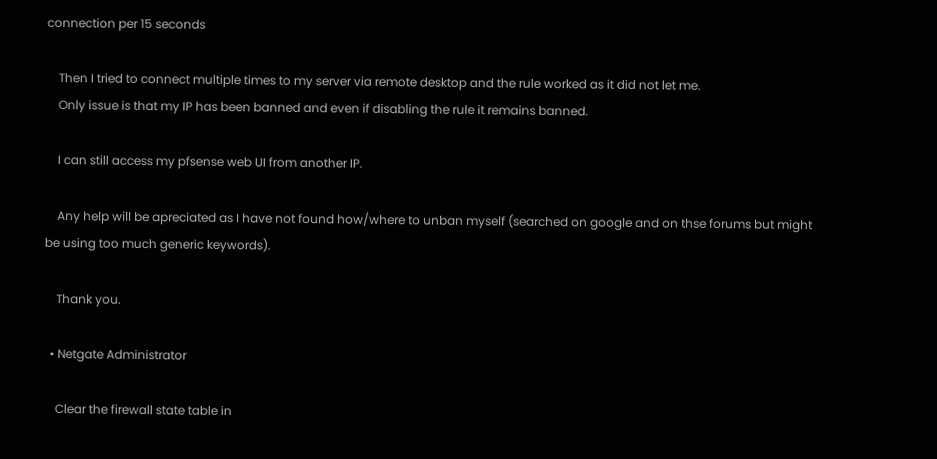connection per 15 seconds

    Then I tried to connect multiple times to my server via remote desktop and the rule worked as it did not let me.
    Only issue is that my IP has been banned and even if disabling the rule it remains banned.

    I can still access my pfsense web UI from another IP.

    Any help will be apreciated as I have not found how/where to unban myself (searched on google and on thse forums but might be using too much generic keywords).

    Thank you.

  • Netgate Administrator

    Clear the firewall state table in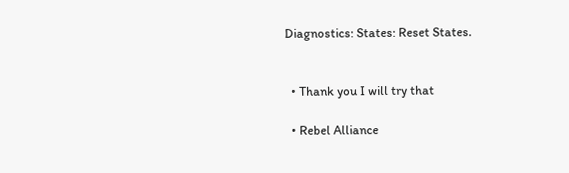Diagnostics: States: Reset States.


  • Thank you I will try that

  • Rebel Alliance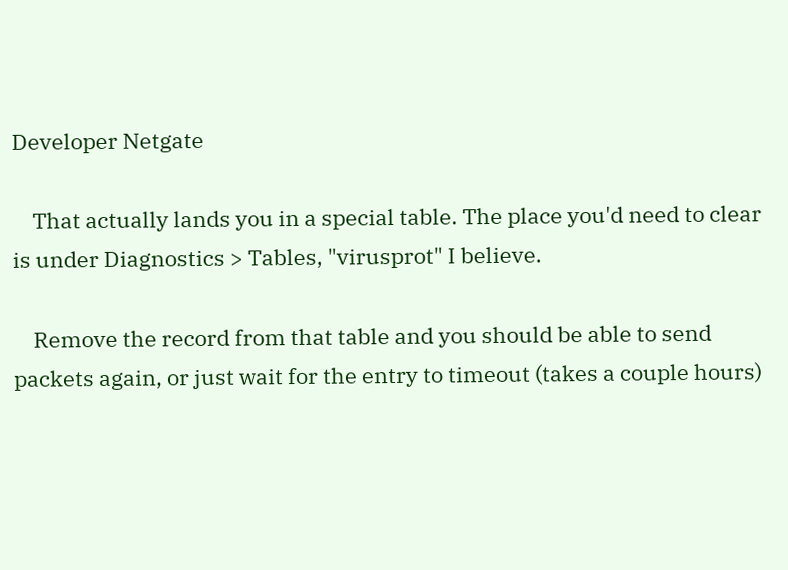Developer Netgate

    That actually lands you in a special table. The place you'd need to clear is under Diagnostics > Tables, "virusprot" I believe.

    Remove the record from that table and you should be able to send packets again, or just wait for the entry to timeout (takes a couple hours)